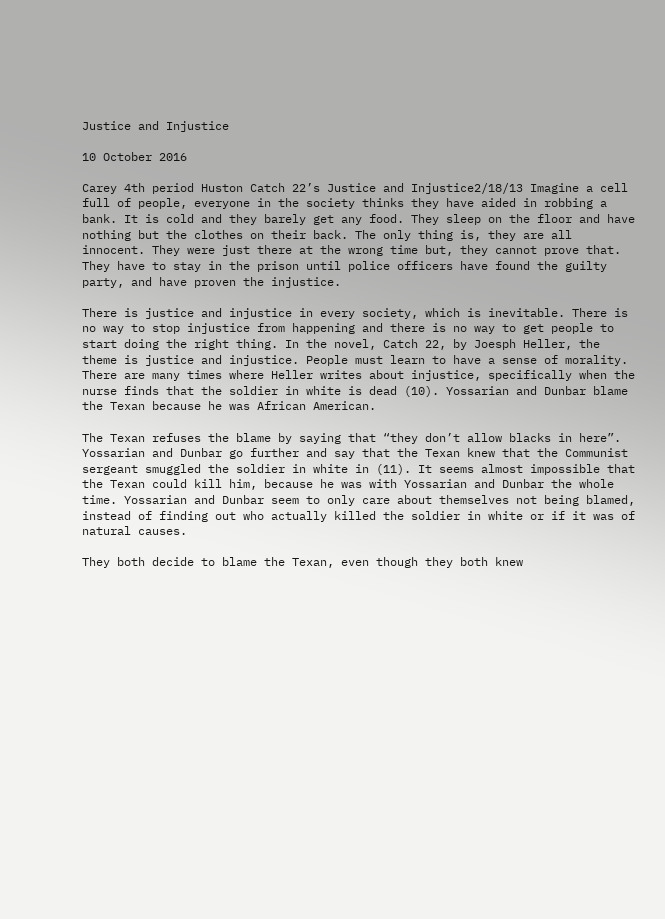Justice and Injustice

10 October 2016

Carey 4th period Huston Catch 22’s Justice and Injustice2/18/13 Imagine a cell full of people, everyone in the society thinks they have aided in robbing a bank. It is cold and they barely get any food. They sleep on the floor and have nothing but the clothes on their back. The only thing is, they are all innocent. They were just there at the wrong time but, they cannot prove that. They have to stay in the prison until police officers have found the guilty party, and have proven the injustice.

There is justice and injustice in every society, which is inevitable. There is no way to stop injustice from happening and there is no way to get people to start doing the right thing. In the novel, Catch 22, by Joesph Heller, the theme is justice and injustice. People must learn to have a sense of morality. There are many times where Heller writes about injustice, specifically when the nurse finds that the soldier in white is dead (10). Yossarian and Dunbar blame the Texan because he was African American.

The Texan refuses the blame by saying that “they don’t allow blacks in here”. Yossarian and Dunbar go further and say that the Texan knew that the Communist sergeant smuggled the soldier in white in (11). It seems almost impossible that the Texan could kill him, because he was with Yossarian and Dunbar the whole time. Yossarian and Dunbar seem to only care about themselves not being blamed, instead of finding out who actually killed the soldier in white or if it was of natural causes.

They both decide to blame the Texan, even though they both knew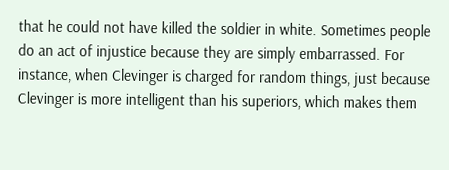that he could not have killed the soldier in white. Sometimes people do an act of injustice because they are simply embarrassed. For instance, when Clevinger is charged for random things, just because Clevinger is more intelligent than his superiors, which makes them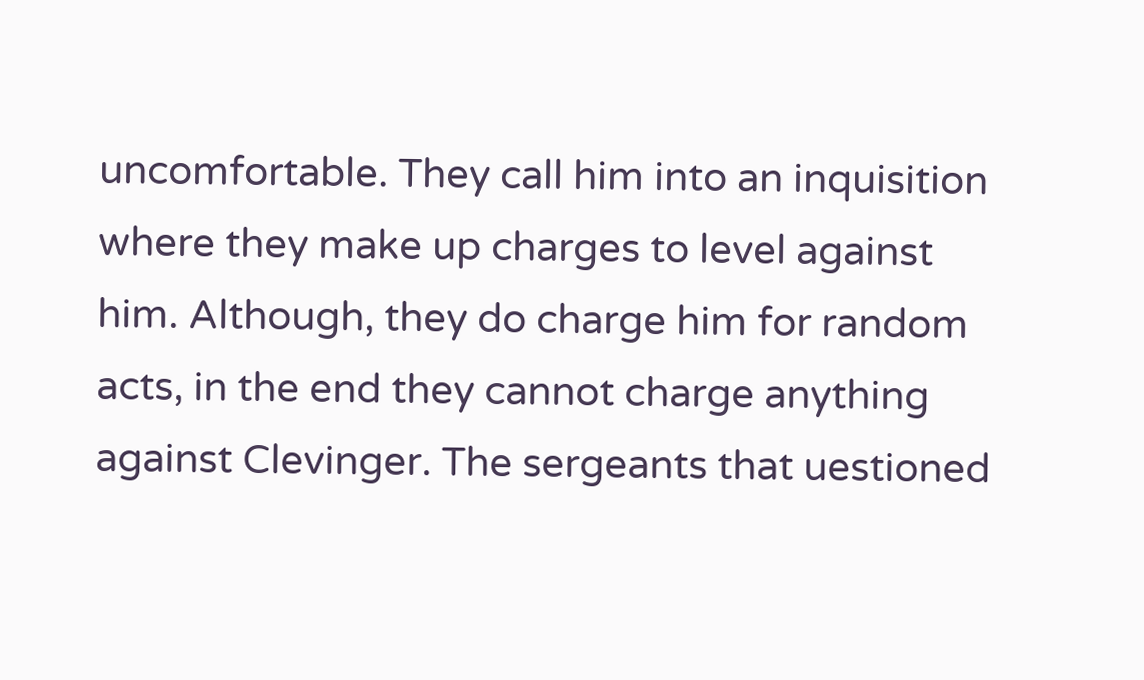uncomfortable. They call him into an inquisition where they make up charges to level against him. Although, they do charge him for random acts, in the end they cannot charge anything against Clevinger. The sergeants that uestioned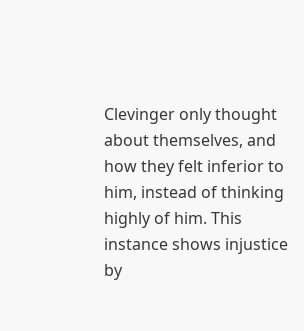Clevinger only thought about themselves, and how they felt inferior to him, instead of thinking highly of him. This instance shows injustice by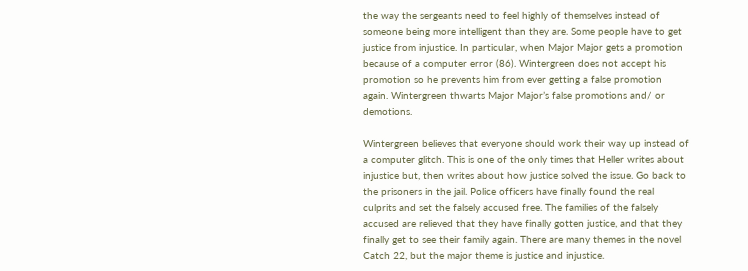the way the sergeants need to feel highly of themselves instead of someone being more intelligent than they are. Some people have to get justice from injustice. In particular, when Major Major gets a promotion because of a computer error (86). Wintergreen does not accept his promotion so he prevents him from ever getting a false promotion again. Wintergreen thwarts Major Major’s false promotions and/ or demotions.

Wintergreen believes that everyone should work their way up instead of a computer glitch. This is one of the only times that Heller writes about injustice but, then writes about how justice solved the issue. Go back to the prisoners in the jail. Police officers have finally found the real culprits and set the falsely accused free. The families of the falsely accused are relieved that they have finally gotten justice, and that they finally get to see their family again. There are many themes in the novel Catch 22, but the major theme is justice and injustice.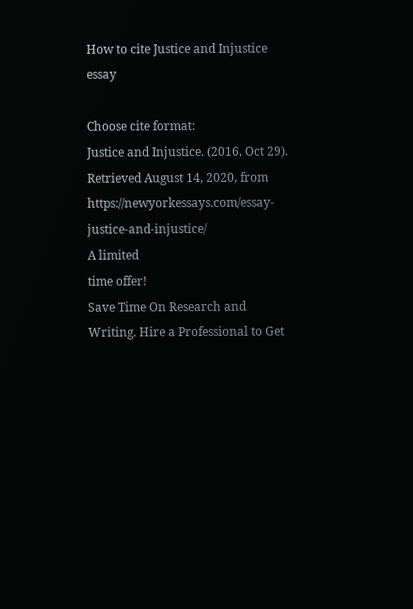How to cite Justice and Injustice essay

Choose cite format:
Justice and Injustice. (2016, Oct 29). Retrieved August 14, 2020, from https://newyorkessays.com/essay-justice-and-injustice/
A limited
time offer!
Save Time On Research and Writing. Hire a Professional to Get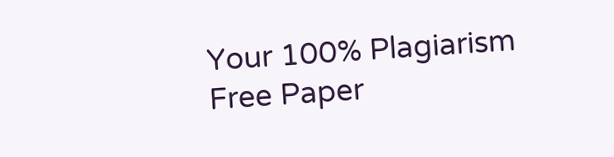Your 100% Plagiarism Free Paper